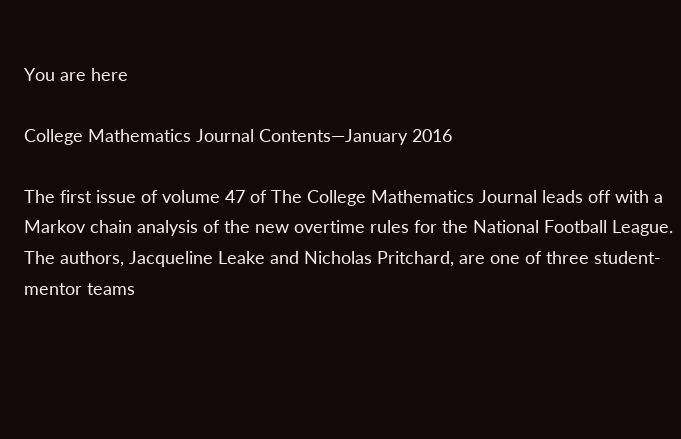You are here

College Mathematics Journal Contents—January 2016

The first issue of volume 47 of The College Mathematics Journal leads off with a Markov chain analysis of the new overtime rules for the National Football League. The authors, Jacqueline Leake and Nicholas Pritchard, are one of three student-mentor teams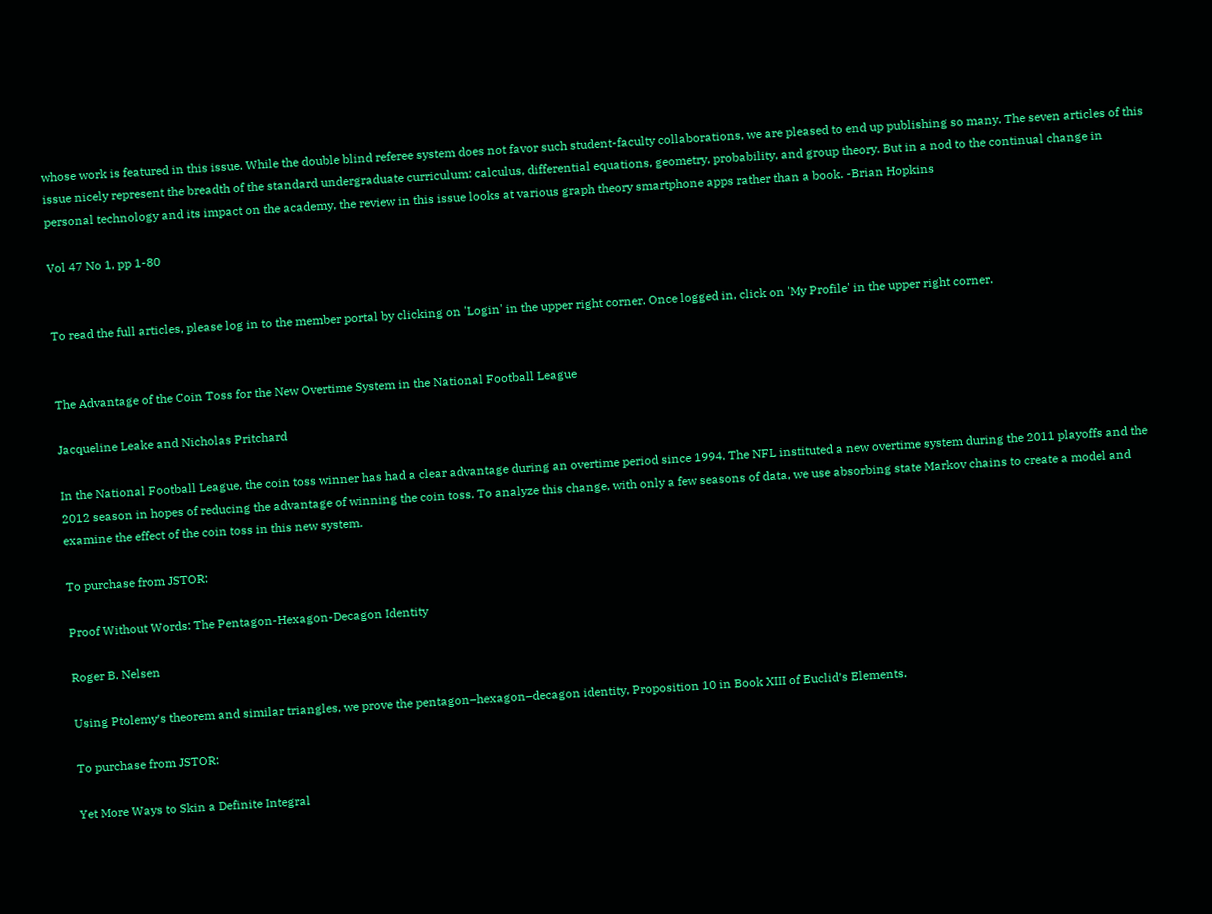whose work is featured in this issue. While the double blind referee system does not favor such student-faculty collaborations, we are pleased to end up publishing so many. The seven articles of this issue nicely represent the breadth of the standard undergraduate curriculum: calculus, differential equations, geometry, probability, and group theory. But in a nod to the continual change in personal technology and its impact on the academy, the review in this issue looks at various graph theory smartphone apps rather than a book. -Brian Hopkins

Vol 47 No 1, pp 1-80


To read the full articles, please log in to the member portal by clicking on 'Login' in the upper right corner. Once logged in, click on 'My Profile' in the upper right corner.


The Advantage of the Coin Toss for the New Overtime System in the National Football League

Jacqueline Leake and Nicholas Pritchard

In the National Football League, the coin toss winner has had a clear advantage during an overtime period since 1994. The NFL instituted a new overtime system during the 2011 playoffs and the 2012 season in hopes of reducing the advantage of winning the coin toss. To analyze this change, with only a few seasons of data, we use absorbing state Markov chains to create a model and examine the effect of the coin toss in this new system.

To purchase from JSTOR:

Proof Without Words: The Pentagon-Hexagon-Decagon Identity

Roger B. Nelsen

Using Ptolemy′s theorem and similar triangles, we prove the pentagon–hexagon–decagon identity, Proposition 10 in Book XIII of Euclid′s Elements.

To purchase from JSTOR:

Yet More Ways to Skin a Definite Integral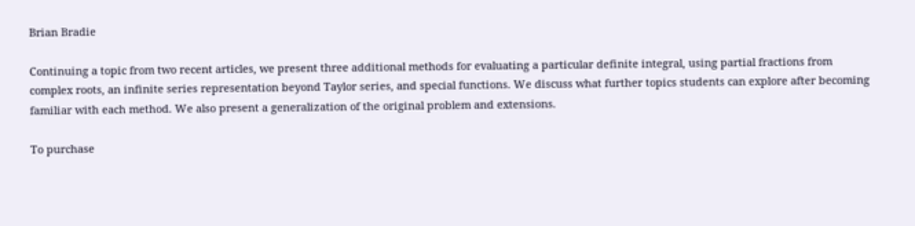Brian Bradie

Continuing a topic from two recent articles, we present three additional methods for evaluating a particular definite integral, using partial fractions from complex roots, an infinite series representation beyond Taylor series, and special functions. We discuss what further topics students can explore after becoming familiar with each method. We also present a generalization of the original problem and extensions.

To purchase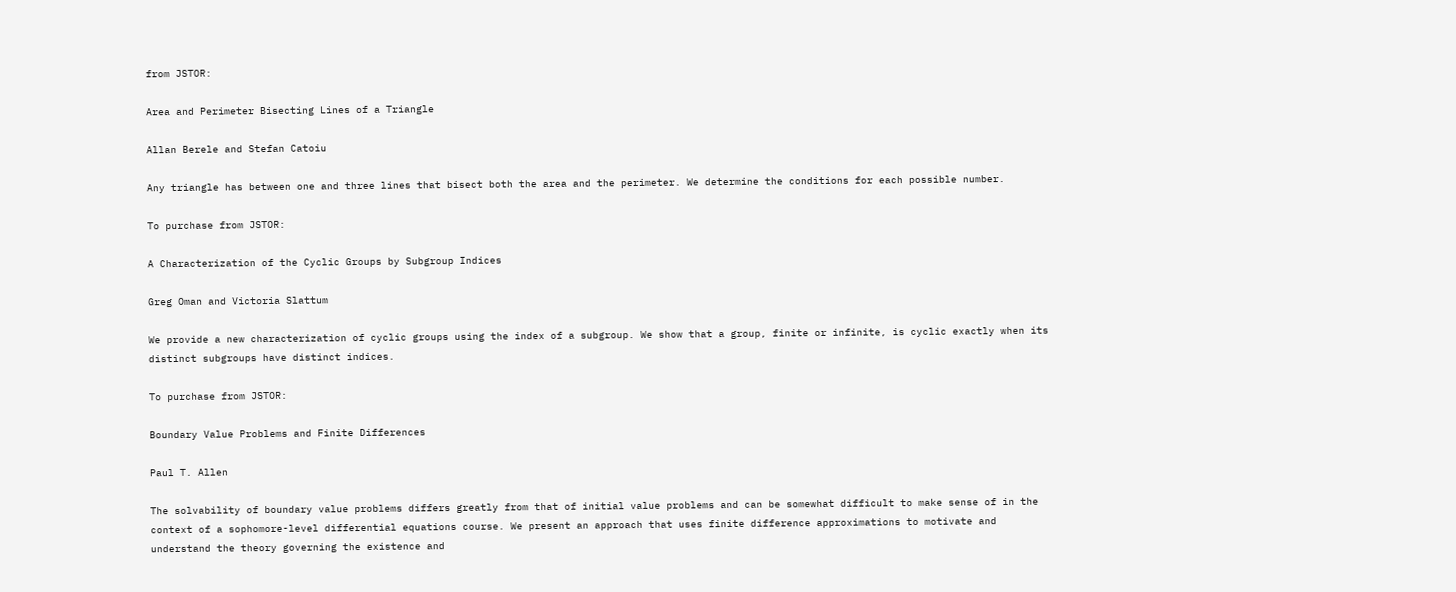from JSTOR:

Area and Perimeter Bisecting Lines of a Triangle

Allan Berele and Stefan Catoiu

Any triangle has between one and three lines that bisect both the area and the perimeter. We determine the conditions for each possible number.

To purchase from JSTOR:

A Characterization of the Cyclic Groups by Subgroup Indices

Greg Oman and Victoria Slattum

We provide a new characterization of cyclic groups using the index of a subgroup. We show that a group, finite or infinite, is cyclic exactly when its distinct subgroups have distinct indices.

To purchase from JSTOR:

Boundary Value Problems and Finite Differences

Paul T. Allen

The solvability of boundary value problems differs greatly from that of initial value problems and can be somewhat difficult to make sense of in the context of a sophomore-level differential equations course. We present an approach that uses finite difference approximations to motivate and understand the theory governing the existence and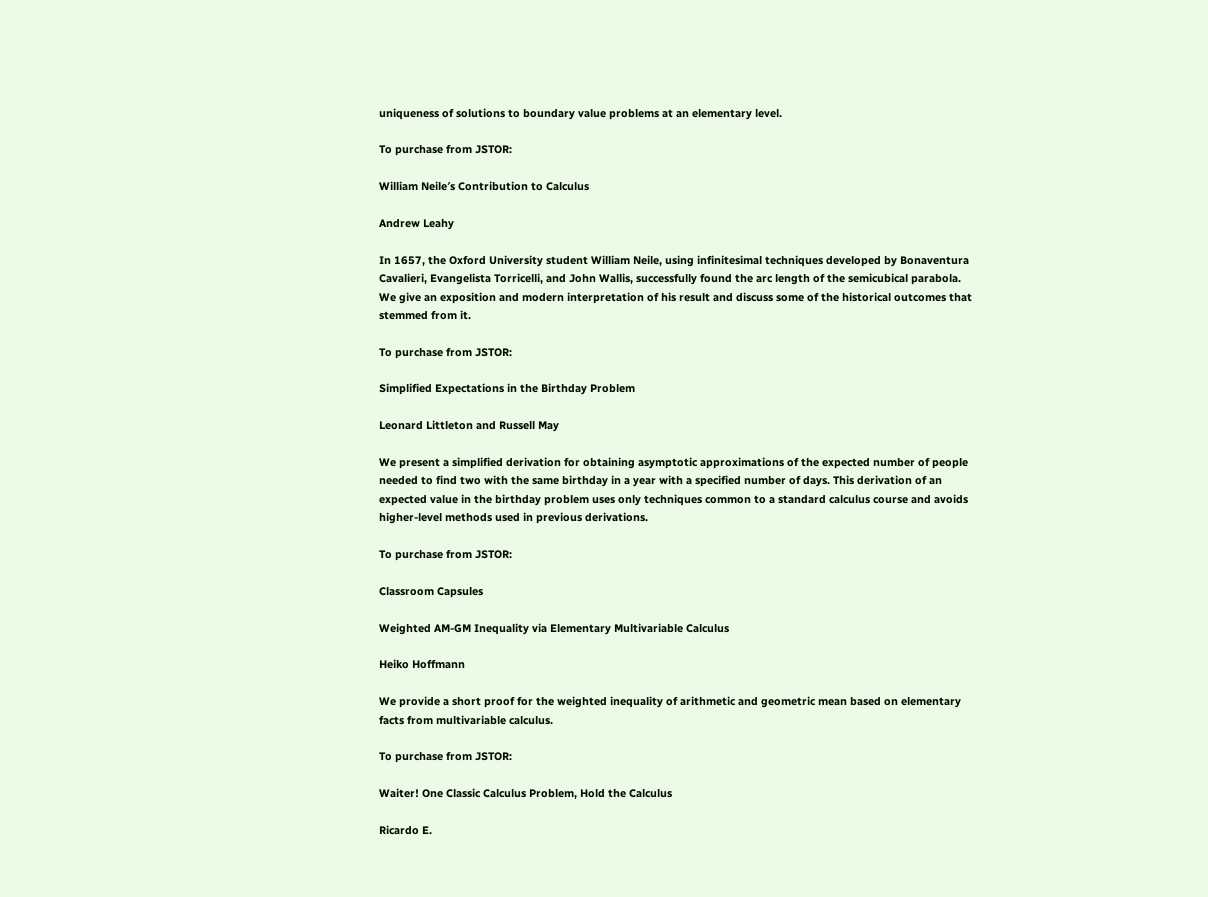uniqueness of solutions to boundary value problems at an elementary level.

To purchase from JSTOR:

William Neile′s Contribution to Calculus

Andrew Leahy

In 1657, the Oxford University student William Neile, using infinitesimal techniques developed by Bonaventura Cavalieri, Evangelista Torricelli, and John Wallis, successfully found the arc length of the semicubical parabola. We give an exposition and modern interpretation of his result and discuss some of the historical outcomes that stemmed from it.

To purchase from JSTOR:

Simplified Expectations in the Birthday Problem

Leonard Littleton and Russell May

We present a simplified derivation for obtaining asymptotic approximations of the expected number of people needed to find two with the same birthday in a year with a specified number of days. This derivation of an expected value in the birthday problem uses only techniques common to a standard calculus course and avoids higher-level methods used in previous derivations.

To purchase from JSTOR:

Classroom Capsules

Weighted AM-GM Inequality via Elementary Multivariable Calculus

Heiko Hoffmann

We provide a short proof for the weighted inequality of arithmetic and geometric mean based on elementary facts from multivariable calculus.

To purchase from JSTOR:

Waiter! One Classic Calculus Problem, Hold the Calculus

Ricardo E.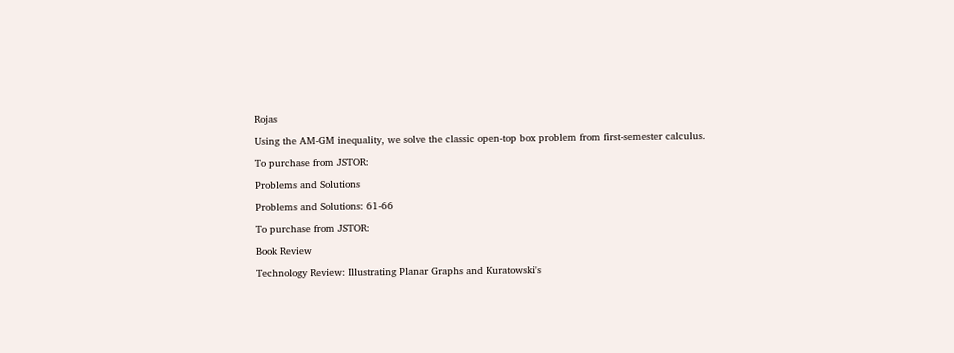Rojas

Using the AM-GM inequality, we solve the classic open-top box problem from first-semester calculus.

To purchase from JSTOR:

Problems and Solutions

Problems and Solutions: 61-66

To purchase from JSTOR:

Book Review

Technology Review: Illustrating Planar Graphs and Kuratowski's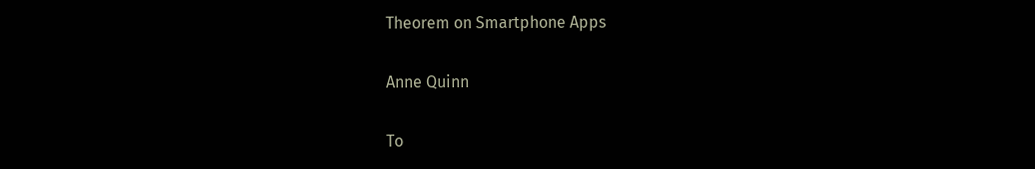Theorem on Smartphone Apps

Anne Quinn

To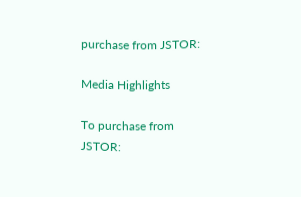purchase from JSTOR:

Media Highlights

To purchase from JSTOR: